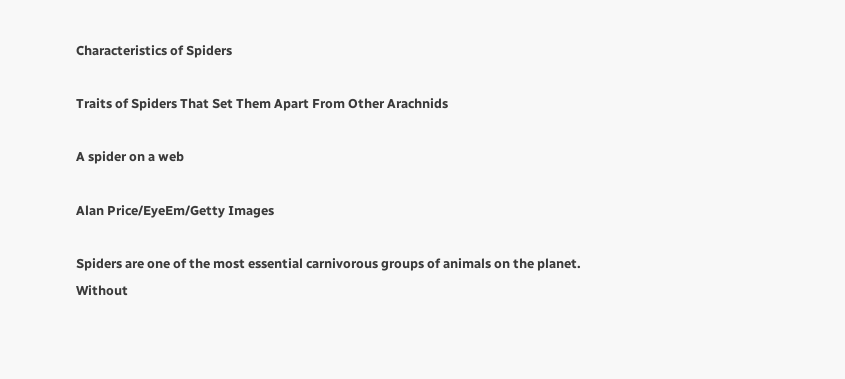Characteristics of Spiders

Traits of Spiders That Set Them Apart From Other Arachnids

A spider on a web

Alan Price/EyeEm/Getty Images

Spiders are one of the most essential carnivorous groups of animals on the planet. Without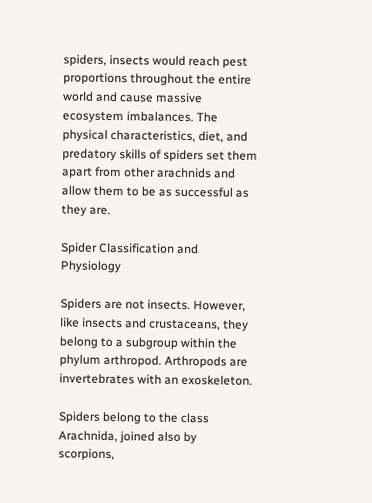spiders, insects would reach pest proportions throughout the entire world and cause massive ecosystem imbalances. The physical characteristics, diet, and predatory skills of spiders set them apart from other arachnids and allow them to be as successful as they are.

Spider Classification and Physiology

Spiders are not insects. However, like insects and crustaceans, they belong to a subgroup within the phylum arthropod. Arthropods are invertebrates with an exoskeleton.

Spiders belong to the class Arachnida, joined also by scorpions,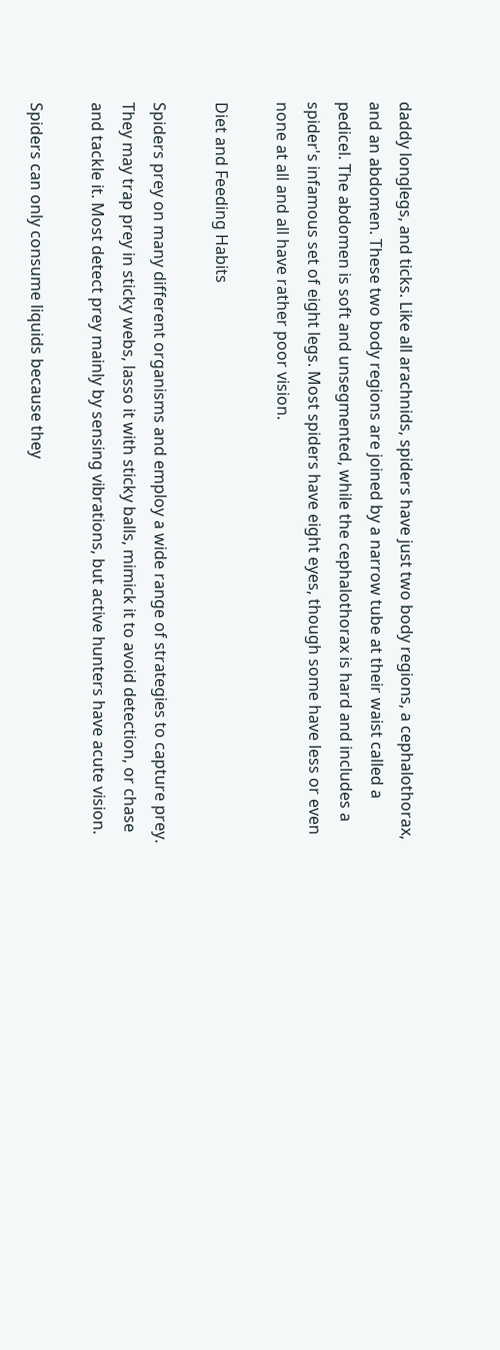daddy longlegs, and ticks. Like all arachnids, spiders have just two body regions, a cephalothorax, and an abdomen. These two body regions are joined by a narrow tube at their waist called a pedicel. The abdomen is soft and unsegmented, while the cephalothorax is hard and includes a spider's infamous set of eight legs. Most spiders have eight eyes, though some have less or even none at all and all have rather poor vision.

Diet and Feeding Habits

Spiders prey on many different organisms and employ a wide range of strategies to capture prey. They may trap prey in sticky webs, lasso it with sticky balls, mimick it to avoid detection, or chase and tackle it. Most detect prey mainly by sensing vibrations, but active hunters have acute vision.

Spiders can only consume liquids because they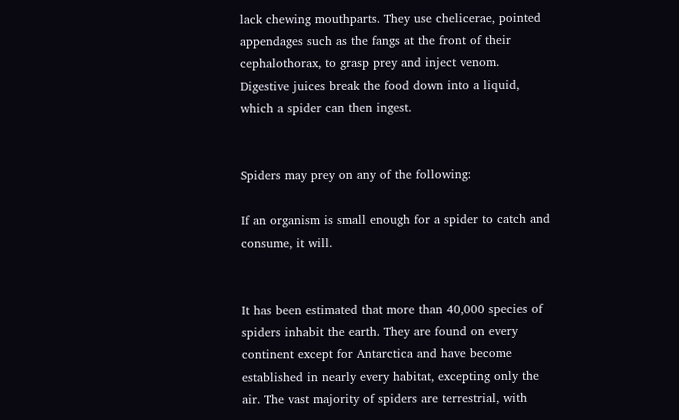lack chewing mouthparts. They use chelicerae, pointed appendages such as the fangs at the front of their cephalothorax, to grasp prey and inject venom. Digestive juices break the food down into a liquid, which a spider can then ingest.


Spiders may prey on any of the following:

If an organism is small enough for a spider to catch and consume, it will.


It has been estimated that more than 40,000 species of spiders inhabit the earth. They are found on every continent except for Antarctica and have become established in nearly every habitat, excepting only the air. The vast majority of spiders are terrestrial, with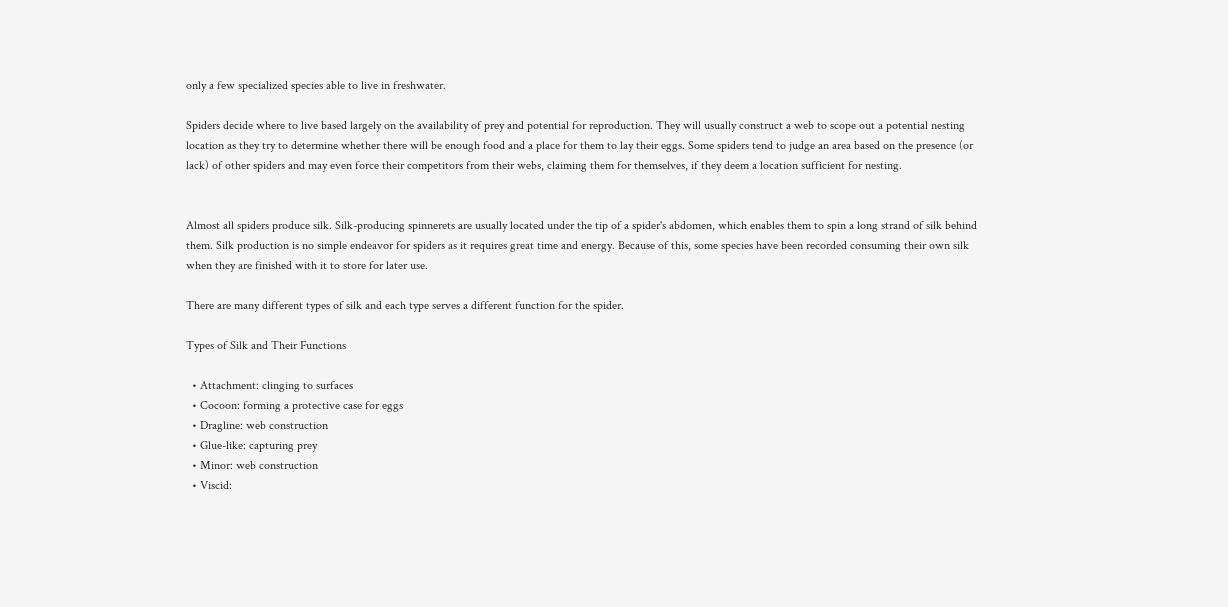only a few specialized species able to live in freshwater.

Spiders decide where to live based largely on the availability of prey and potential for reproduction. They will usually construct a web to scope out a potential nesting location as they try to determine whether there will be enough food and a place for them to lay their eggs. Some spiders tend to judge an area based on the presence (or lack) of other spiders and may even force their competitors from their webs, claiming them for themselves, if they deem a location sufficient for nesting.


Almost all spiders produce silk. Silk-producing spinnerets are usually located under the tip of a spider's abdomen, which enables them to spin a long strand of silk behind them. Silk production is no simple endeavor for spiders as it requires great time and energy. Because of this, some species have been recorded consuming their own silk when they are finished with it to store for later use.

There are many different types of silk and each type serves a different function for the spider.

Types of Silk and Their Functions

  • Attachment: clinging to surfaces
  • Cocoon: forming a protective case for eggs
  • Dragline: web construction
  • Glue-like: capturing prey
  • Minor: web construction
  • Viscid: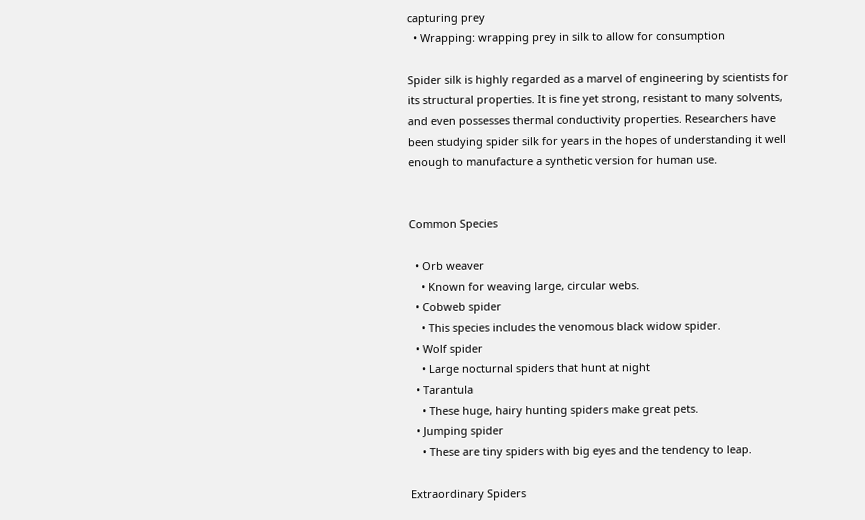capturing prey
  • Wrapping: wrapping prey in silk to allow for consumption

Spider silk is highly regarded as a marvel of engineering by scientists for its structural properties. It is fine yet strong, resistant to many solvents, and even possesses thermal conductivity properties. Researchers have been studying spider silk for years in the hopes of understanding it well enough to manufacture a synthetic version for human use.


Common Species

  • Orb weaver
    • Known for weaving large, circular webs.
  • Cobweb spider
    • This species includes the venomous black widow spider.
  • Wolf spider
    • Large nocturnal spiders that hunt at night
  • Tarantula
    • These huge, hairy hunting spiders make great pets.
  • Jumping spider
    • These are tiny spiders with big eyes and the tendency to leap.

Extraordinary Spiders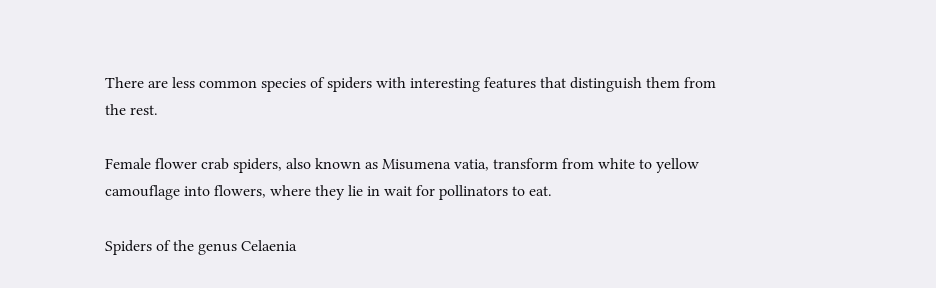There are less common species of spiders with interesting features that distinguish them from the rest.

Female flower crab spiders, also known as Misumena vatia, transform from white to yellow camouflage into flowers, where they lie in wait for pollinators to eat.

Spiders of the genus Celaenia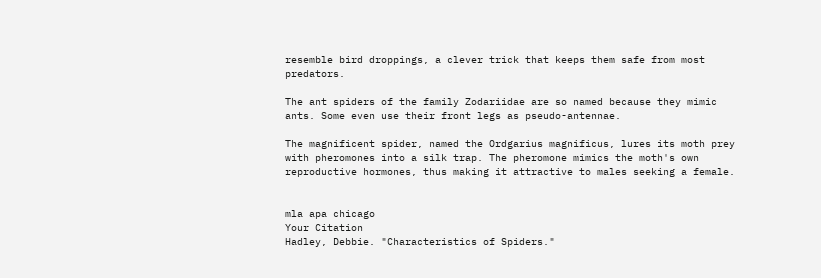resemble bird droppings, a clever trick that keeps them safe from most predators.

The ant spiders of the family Zodariidae are so named because they mimic ants. Some even use their front legs as pseudo-antennae.

The magnificent spider, named the Ordgarius magnificus, lures its moth prey with pheromones into a silk trap. The pheromone mimics the moth's own reproductive hormones, thus making it attractive to males seeking a female.


mla apa chicago
Your Citation
Hadley, Debbie. "Characteristics of Spiders."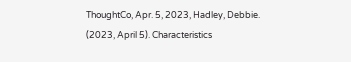ThoughtCo, Apr. 5, 2023, Hadley, Debbie. (2023, April 5). Characteristics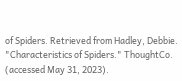of Spiders. Retrieved from Hadley, Debbie. "Characteristics of Spiders." ThoughtCo. (accessed May 31, 2023).